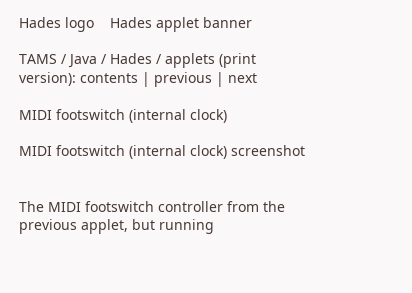Hades logo    Hades applet banner

TAMS / Java / Hades / applets (print version): contents | previous | next

MIDI footswitch (internal clock)

MIDI footswitch (internal clock) screenshot


The MIDI footswitch controller from the previous applet, but running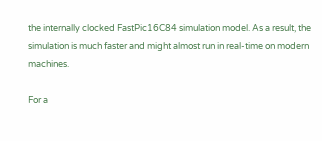the internally clocked FastPic16C84 simulation model. As a result, the simulation is much faster and might almost run in real-time on modern machines.

For a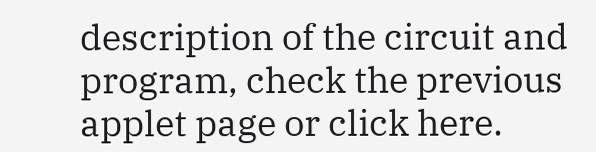description of the circuit and program, check the previous applet page or click here.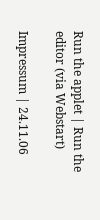Run the applet | Run the editor (via Webstart)

Impressum | 24.11.06